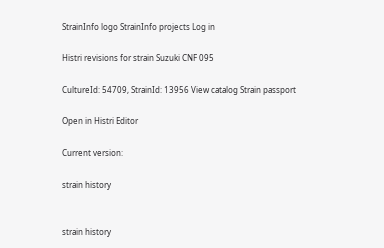StrainInfo logo StrainInfo projects Log in

Histri revisions for strain Suzuki CNF 095

CultureId: 54709, StrainId: 13956 View catalog Strain passport

Open in Histri Editor

Current version:

strain history


strain history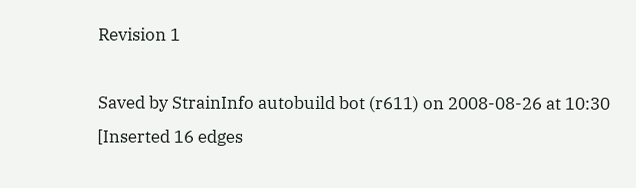Revision 1

Saved by StrainInfo autobuild bot (r611) on 2008-08-26 at 10:30
[Inserted 16 edges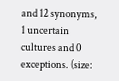and 12 synonyms, 1 uncertain cultures and 0 exceptions. (size: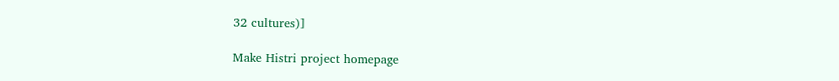32 cultures)]

Make Histri project homepage